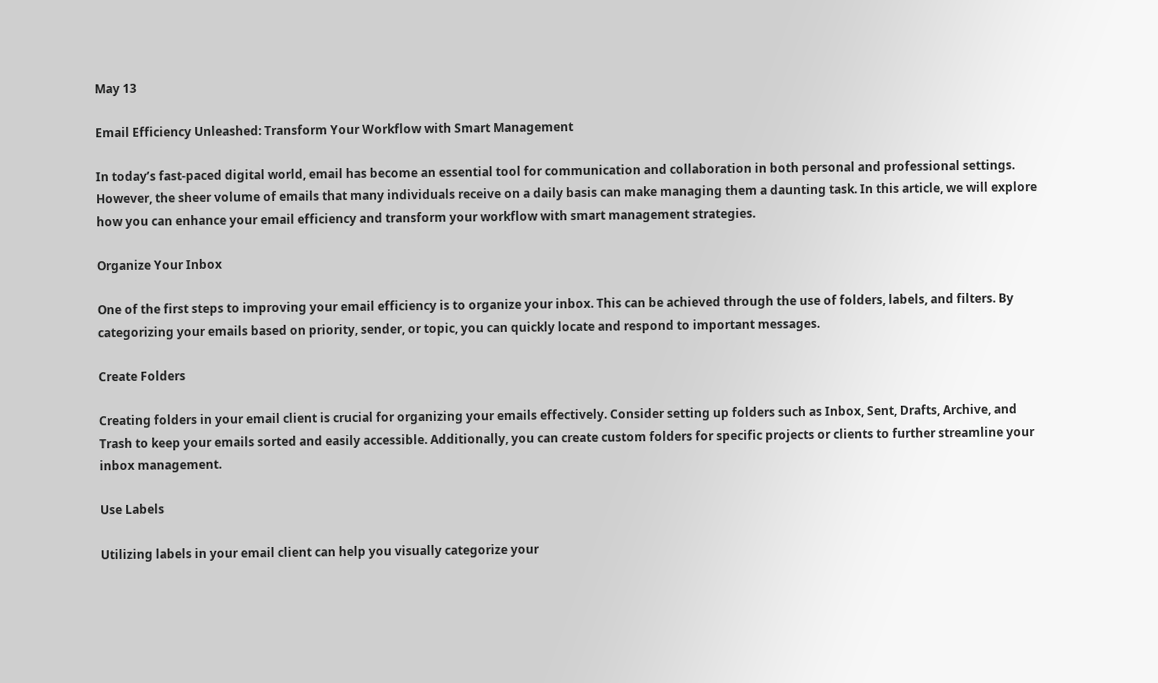May 13

Email Efficiency Unleashed: Transform Your Workflow with Smart Management

In today’s fast-paced digital world, email has become an essential tool for communication and collaboration in both personal and professional settings. However, the sheer volume of emails that many individuals receive on a daily basis can make managing them a daunting task. In this article, we will explore how you can enhance your email efficiency and transform your workflow with smart management strategies.

Organize Your Inbox

One of the first steps to improving your email efficiency is to organize your inbox. This can be achieved through the use of folders, labels, and filters. By categorizing your emails based on priority, sender, or topic, you can quickly locate and respond to important messages.

Create Folders

Creating folders in your email client is crucial for organizing your emails effectively. Consider setting up folders such as Inbox, Sent, Drafts, Archive, and Trash to keep your emails sorted and easily accessible. Additionally, you can create custom folders for specific projects or clients to further streamline your inbox management.

Use Labels

Utilizing labels in your email client can help you visually categorize your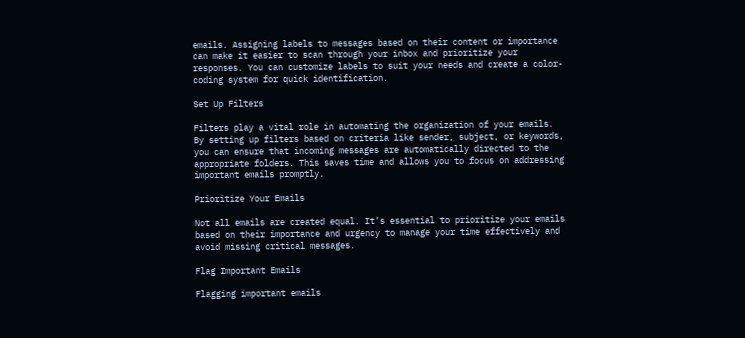emails. Assigning labels to messages based on their content or importance can make it easier to scan through your inbox and prioritize your responses. You can customize labels to suit your needs and create a color-coding system for quick identification.

Set Up Filters

Filters play a vital role in automating the organization of your emails. By setting up filters based on criteria like sender, subject, or keywords, you can ensure that incoming messages are automatically directed to the appropriate folders. This saves time and allows you to focus on addressing important emails promptly.

Prioritize Your Emails

Not all emails are created equal. It’s essential to prioritize your emails based on their importance and urgency to manage your time effectively and avoid missing critical messages.

Flag Important Emails

Flagging important emails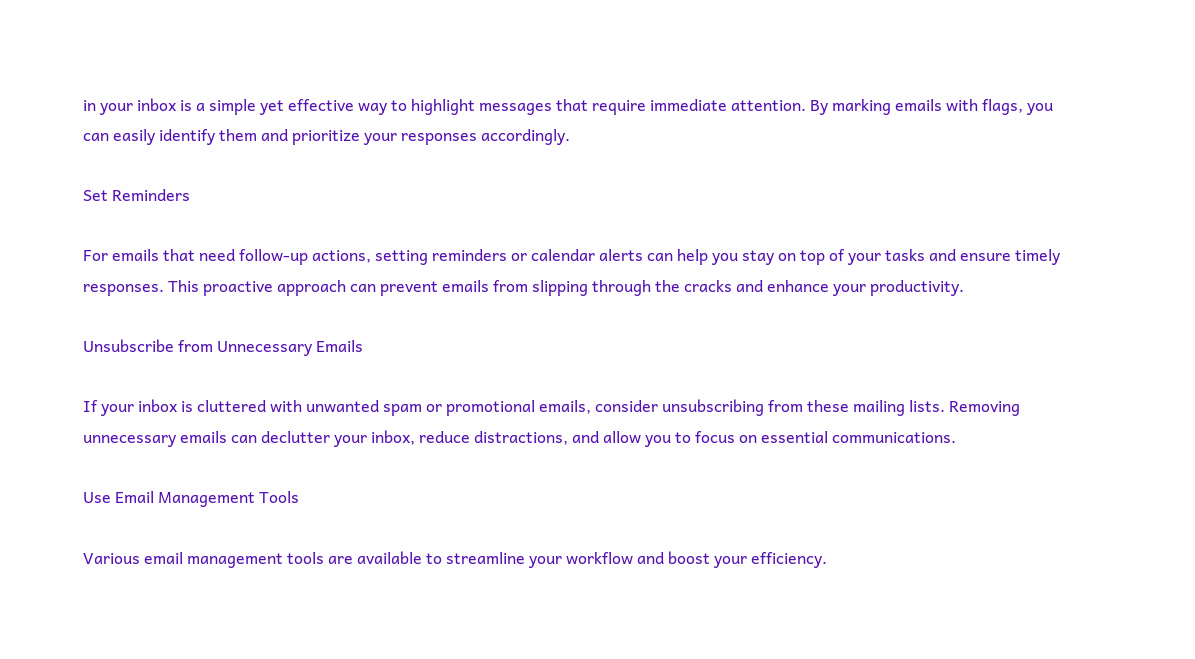in your inbox is a simple yet effective way to highlight messages that require immediate attention. By marking emails with flags, you can easily identify them and prioritize your responses accordingly.

Set Reminders

For emails that need follow-up actions, setting reminders or calendar alerts can help you stay on top of your tasks and ensure timely responses. This proactive approach can prevent emails from slipping through the cracks and enhance your productivity.

Unsubscribe from Unnecessary Emails

If your inbox is cluttered with unwanted spam or promotional emails, consider unsubscribing from these mailing lists. Removing unnecessary emails can declutter your inbox, reduce distractions, and allow you to focus on essential communications.

Use Email Management Tools

Various email management tools are available to streamline your workflow and boost your efficiency.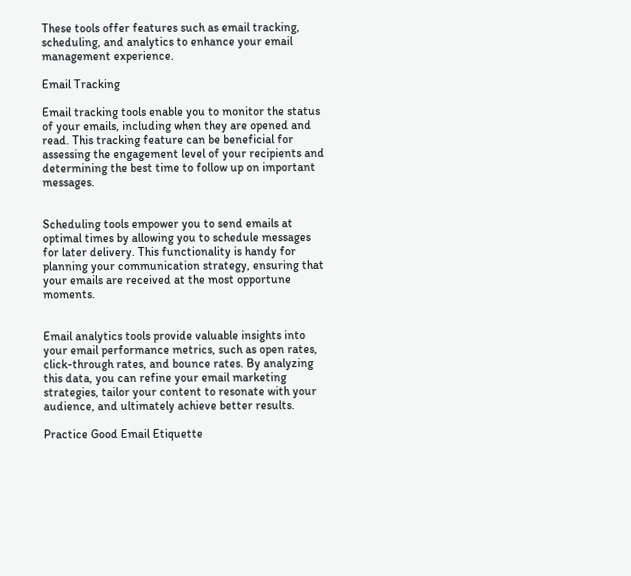These tools offer features such as email tracking, scheduling, and analytics to enhance your email management experience.

Email Tracking

Email tracking tools enable you to monitor the status of your emails, including when they are opened and read. This tracking feature can be beneficial for assessing the engagement level of your recipients and determining the best time to follow up on important messages.


Scheduling tools empower you to send emails at optimal times by allowing you to schedule messages for later delivery. This functionality is handy for planning your communication strategy, ensuring that your emails are received at the most opportune moments.


Email analytics tools provide valuable insights into your email performance metrics, such as open rates, click-through rates, and bounce rates. By analyzing this data, you can refine your email marketing strategies, tailor your content to resonate with your audience, and ultimately achieve better results.

Practice Good Email Etiquette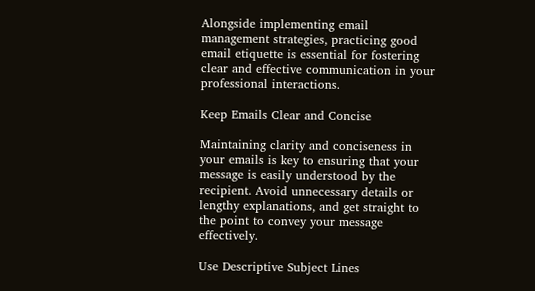Alongside implementing email management strategies, practicing good email etiquette is essential for fostering clear and effective communication in your professional interactions.

Keep Emails Clear and Concise

Maintaining clarity and conciseness in your emails is key to ensuring that your message is easily understood by the recipient. Avoid unnecessary details or lengthy explanations, and get straight to the point to convey your message effectively.

Use Descriptive Subject Lines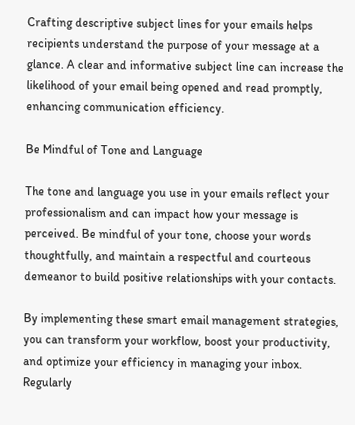Crafting descriptive subject lines for your emails helps recipients understand the purpose of your message at a glance. A clear and informative subject line can increase the likelihood of your email being opened and read promptly, enhancing communication efficiency.

Be Mindful of Tone and Language

The tone and language you use in your emails reflect your professionalism and can impact how your message is perceived. Be mindful of your tone, choose your words thoughtfully, and maintain a respectful and courteous demeanor to build positive relationships with your contacts.

By implementing these smart email management strategies, you can transform your workflow, boost your productivity, and optimize your efficiency in managing your inbox. Regularly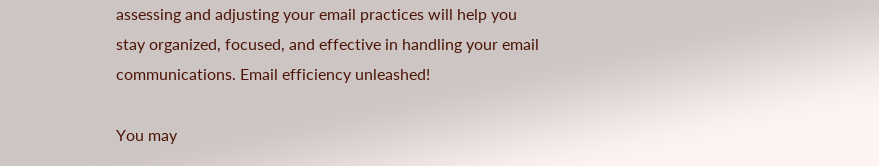assessing and adjusting your email practices will help you stay organized, focused, and effective in handling your email communications. Email efficiency unleashed!

You may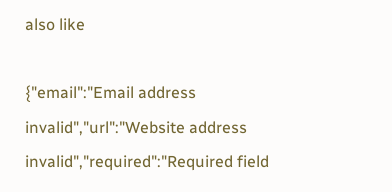also like

{"email":"Email address invalid","url":"Website address invalid","required":"Required field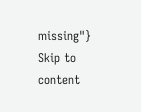missing"}
Skip to content